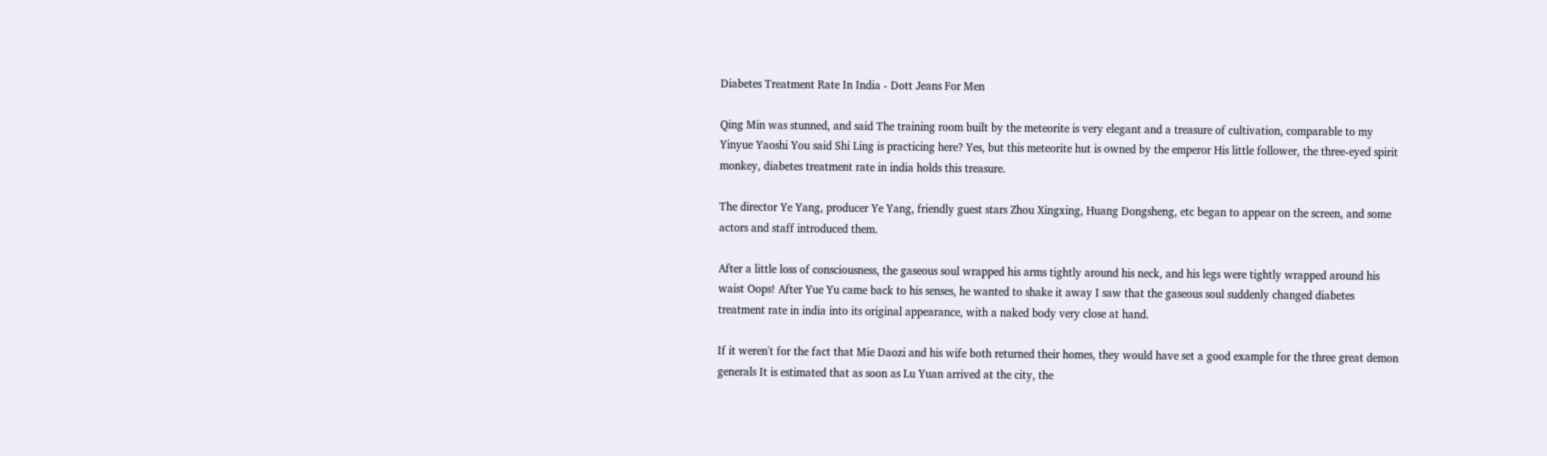Diabetes Treatment Rate In India - Dott Jeans For Men

Qing Min was stunned, and said The training room built by the meteorite is very elegant and a treasure of cultivation, comparable to my Yinyue Yaoshi You said Shi Ling is practicing here? Yes, but this meteorite hut is owned by the emperor His little follower, the three-eyed spirit monkey, diabetes treatment rate in india holds this treasure.

The director Ye Yang, producer Ye Yang, friendly guest stars Zhou Xingxing, Huang Dongsheng, etc began to appear on the screen, and some actors and staff introduced them.

After a little loss of consciousness, the gaseous soul wrapped his arms tightly around his neck, and his legs were tightly wrapped around his waist Oops! After Yue Yu came back to his senses, he wanted to shake it away I saw that the gaseous soul suddenly changed diabetes treatment rate in india into its original appearance, with a naked body very close at hand.

If it weren't for the fact that Mie Daozi and his wife both returned their homes, they would have set a good example for the three great demon generals It is estimated that as soon as Lu Yuan arrived at the city, the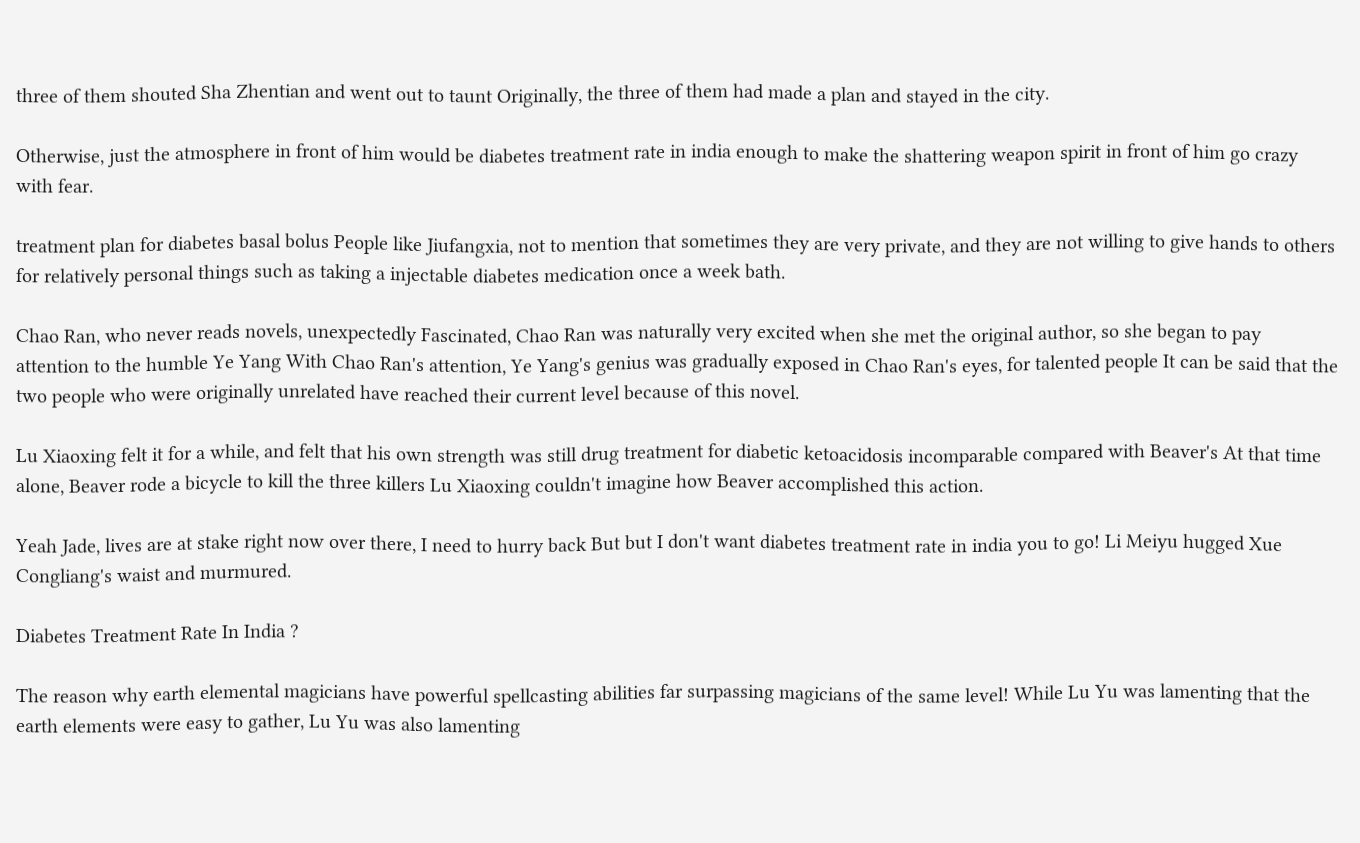three of them shouted Sha Zhentian and went out to taunt Originally, the three of them had made a plan and stayed in the city.

Otherwise, just the atmosphere in front of him would be diabetes treatment rate in india enough to make the shattering weapon spirit in front of him go crazy with fear.

treatment plan for diabetes basal bolus People like Jiufangxia, not to mention that sometimes they are very private, and they are not willing to give hands to others for relatively personal things such as taking a injectable diabetes medication once a week bath.

Chao Ran, who never reads novels, unexpectedly Fascinated, Chao Ran was naturally very excited when she met the original author, so she began to pay attention to the humble Ye Yang With Chao Ran's attention, Ye Yang's genius was gradually exposed in Chao Ran's eyes, for talented people It can be said that the two people who were originally unrelated have reached their current level because of this novel.

Lu Xiaoxing felt it for a while, and felt that his own strength was still drug treatment for diabetic ketoacidosis incomparable compared with Beaver's At that time alone, Beaver rode a bicycle to kill the three killers Lu Xiaoxing couldn't imagine how Beaver accomplished this action.

Yeah Jade, lives are at stake right now over there, I need to hurry back But but I don't want diabetes treatment rate in india you to go! Li Meiyu hugged Xue Congliang's waist and murmured.

Diabetes Treatment Rate In India ?

The reason why earth elemental magicians have powerful spellcasting abilities far surpassing magicians of the same level! While Lu Yu was lamenting that the earth elements were easy to gather, Lu Yu was also lamenting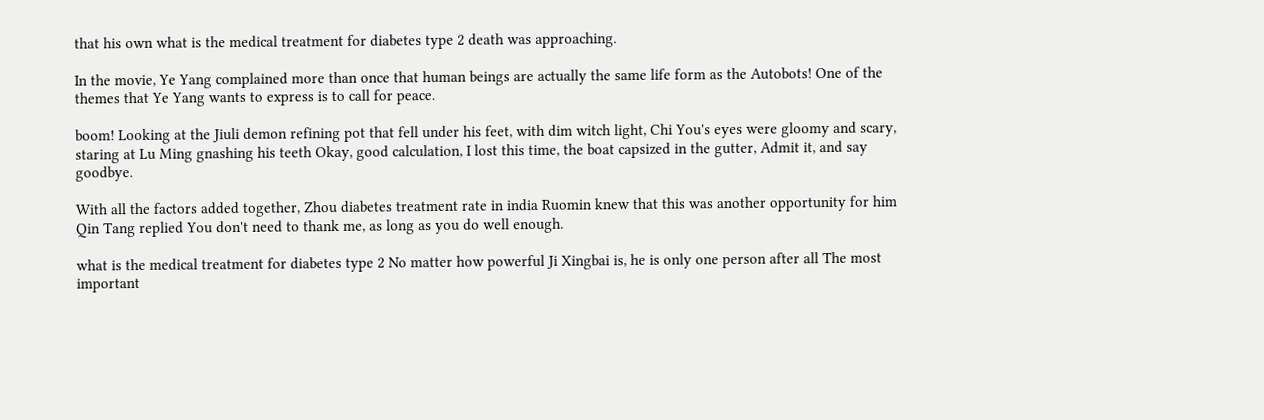that his own what is the medical treatment for diabetes type 2 death was approaching.

In the movie, Ye Yang complained more than once that human beings are actually the same life form as the Autobots! One of the themes that Ye Yang wants to express is to call for peace.

boom! Looking at the Jiuli demon refining pot that fell under his feet, with dim witch light, Chi You's eyes were gloomy and scary, staring at Lu Ming gnashing his teeth Okay, good calculation, I lost this time, the boat capsized in the gutter, Admit it, and say goodbye.

With all the factors added together, Zhou diabetes treatment rate in india Ruomin knew that this was another opportunity for him Qin Tang replied You don't need to thank me, as long as you do well enough.

what is the medical treatment for diabetes type 2 No matter how powerful Ji Xingbai is, he is only one person after all The most important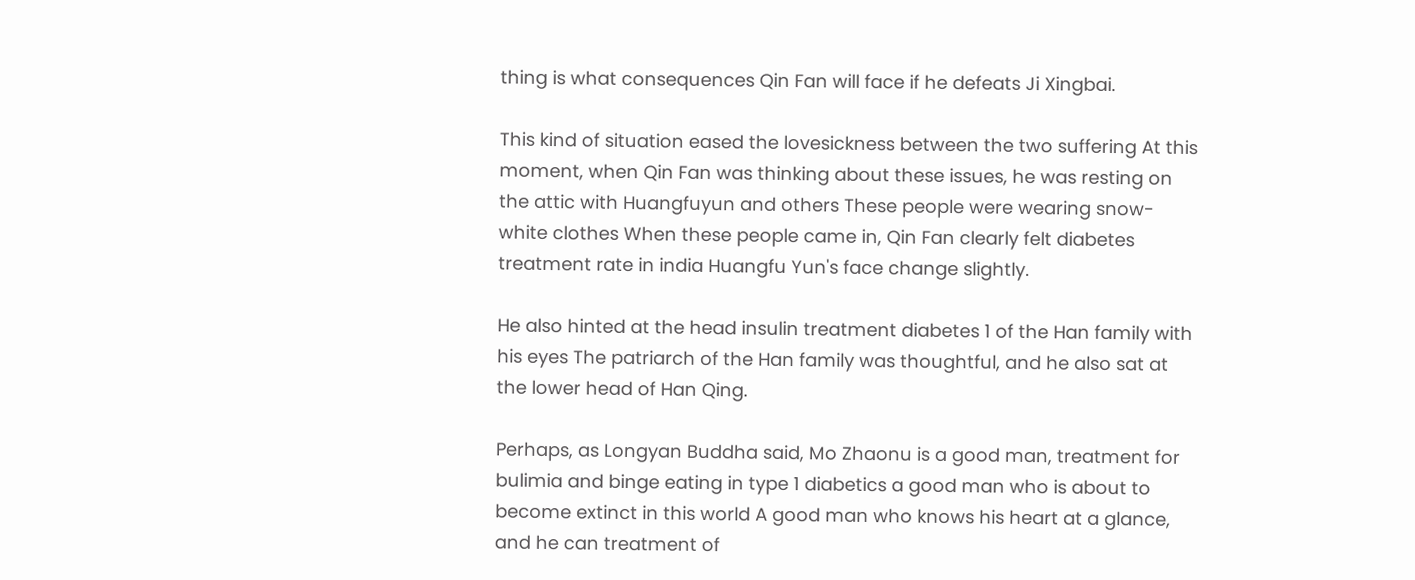thing is what consequences Qin Fan will face if he defeats Ji Xingbai.

This kind of situation eased the lovesickness between the two suffering At this moment, when Qin Fan was thinking about these issues, he was resting on the attic with Huangfuyun and others These people were wearing snow-white clothes When these people came in, Qin Fan clearly felt diabetes treatment rate in india Huangfu Yun's face change slightly.

He also hinted at the head insulin treatment diabetes 1 of the Han family with his eyes The patriarch of the Han family was thoughtful, and he also sat at the lower head of Han Qing.

Perhaps, as Longyan Buddha said, Mo Zhaonu is a good man, treatment for bulimia and binge eating in type 1 diabetics a good man who is about to become extinct in this world A good man who knows his heart at a glance, and he can treatment of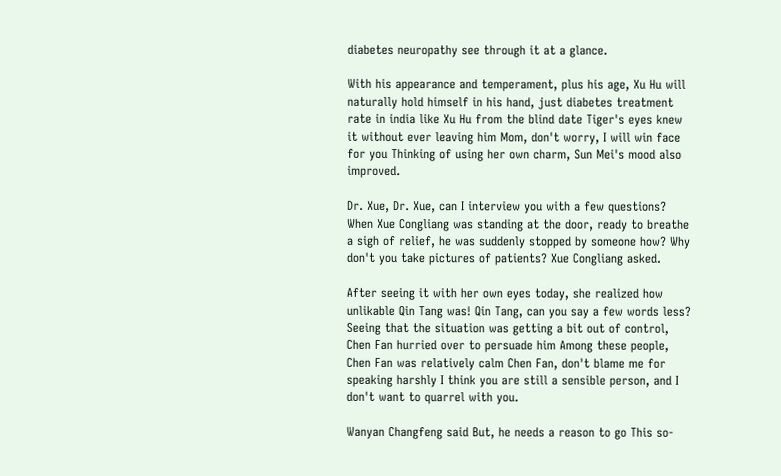diabetes neuropathy see through it at a glance.

With his appearance and temperament, plus his age, Xu Hu will naturally hold himself in his hand, just diabetes treatment rate in india like Xu Hu from the blind date Tiger's eyes knew it without ever leaving him Mom, don't worry, I will win face for you Thinking of using her own charm, Sun Mei's mood also improved.

Dr. Xue, Dr. Xue, can I interview you with a few questions? When Xue Congliang was standing at the door, ready to breathe a sigh of relief, he was suddenly stopped by someone how? Why don't you take pictures of patients? Xue Congliang asked.

After seeing it with her own eyes today, she realized how unlikable Qin Tang was! Qin Tang, can you say a few words less? Seeing that the situation was getting a bit out of control, Chen Fan hurried over to persuade him Among these people, Chen Fan was relatively calm Chen Fan, don't blame me for speaking harshly I think you are still a sensible person, and I don't want to quarrel with you.

Wanyan Changfeng said But, he needs a reason to go This so-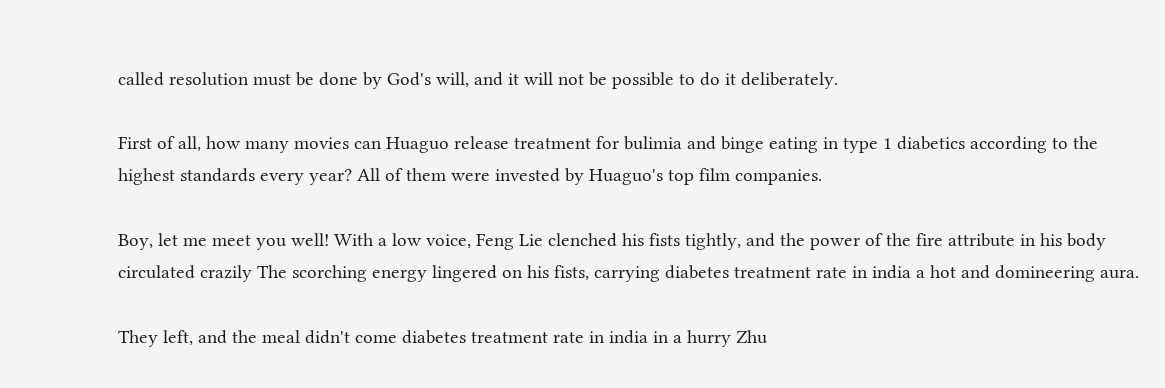called resolution must be done by God's will, and it will not be possible to do it deliberately.

First of all, how many movies can Huaguo release treatment for bulimia and binge eating in type 1 diabetics according to the highest standards every year? All of them were invested by Huaguo's top film companies.

Boy, let me meet you well! With a low voice, Feng Lie clenched his fists tightly, and the power of the fire attribute in his body circulated crazily The scorching energy lingered on his fists, carrying diabetes treatment rate in india a hot and domineering aura.

They left, and the meal didn't come diabetes treatment rate in india in a hurry Zhu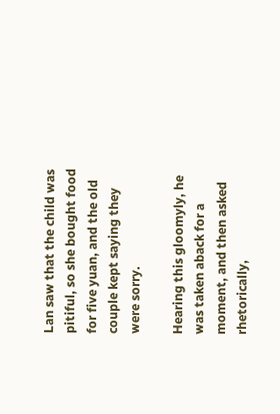Lan saw that the child was pitiful, so she bought food for five yuan, and the old couple kept saying they were sorry.

Hearing this gloomyly, he was taken aback for a moment, and then asked rhetorically,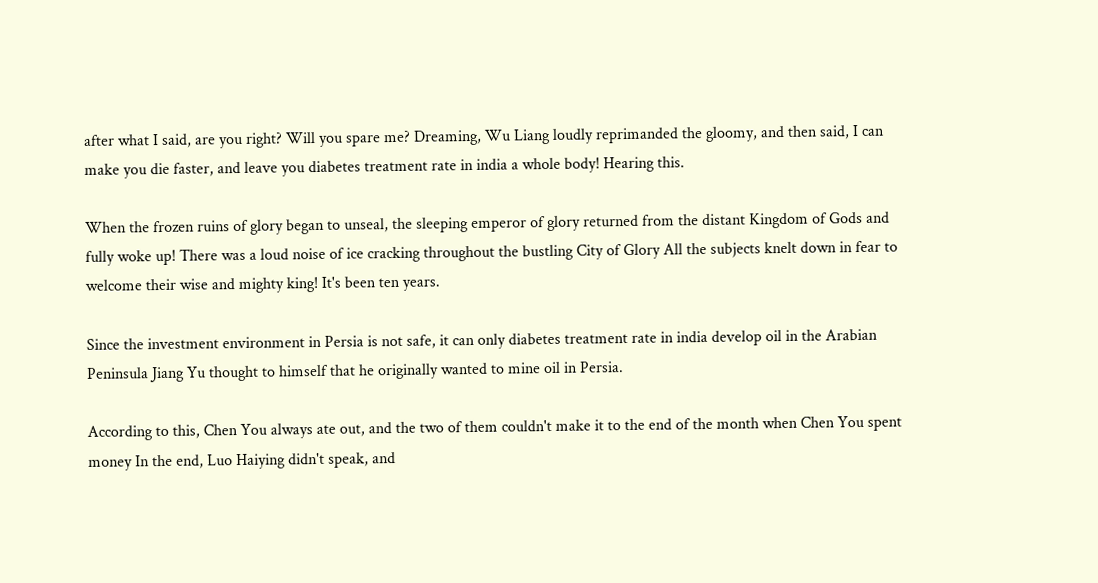after what I said, are you right? Will you spare me? Dreaming, Wu Liang loudly reprimanded the gloomy, and then said, I can make you die faster, and leave you diabetes treatment rate in india a whole body! Hearing this.

When the frozen ruins of glory began to unseal, the sleeping emperor of glory returned from the distant Kingdom of Gods and fully woke up! There was a loud noise of ice cracking throughout the bustling City of Glory All the subjects knelt down in fear to welcome their wise and mighty king! It's been ten years.

Since the investment environment in Persia is not safe, it can only diabetes treatment rate in india develop oil in the Arabian Peninsula Jiang Yu thought to himself that he originally wanted to mine oil in Persia.

According to this, Chen You always ate out, and the two of them couldn't make it to the end of the month when Chen You spent money In the end, Luo Haiying didn't speak, and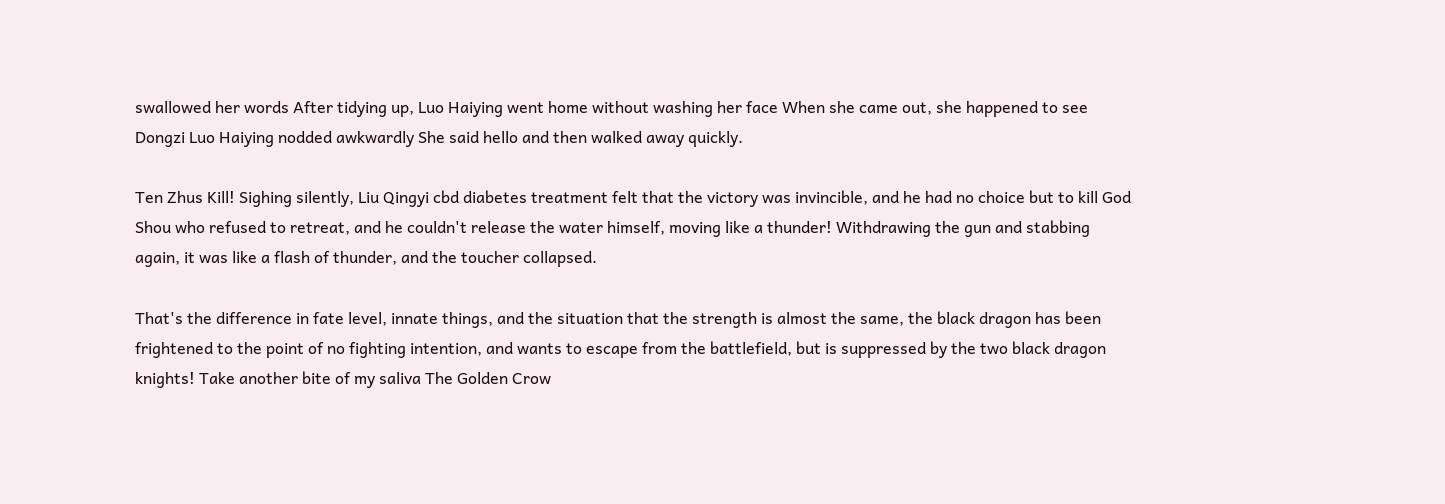swallowed her words After tidying up, Luo Haiying went home without washing her face When she came out, she happened to see Dongzi Luo Haiying nodded awkwardly She said hello and then walked away quickly.

Ten Zhus Kill! Sighing silently, Liu Qingyi cbd diabetes treatment felt that the victory was invincible, and he had no choice but to kill God Shou who refused to retreat, and he couldn't release the water himself, moving like a thunder! Withdrawing the gun and stabbing again, it was like a flash of thunder, and the toucher collapsed.

That's the difference in fate level, innate things, and the situation that the strength is almost the same, the black dragon has been frightened to the point of no fighting intention, and wants to escape from the battlefield, but is suppressed by the two black dragon knights! Take another bite of my saliva The Golden Crow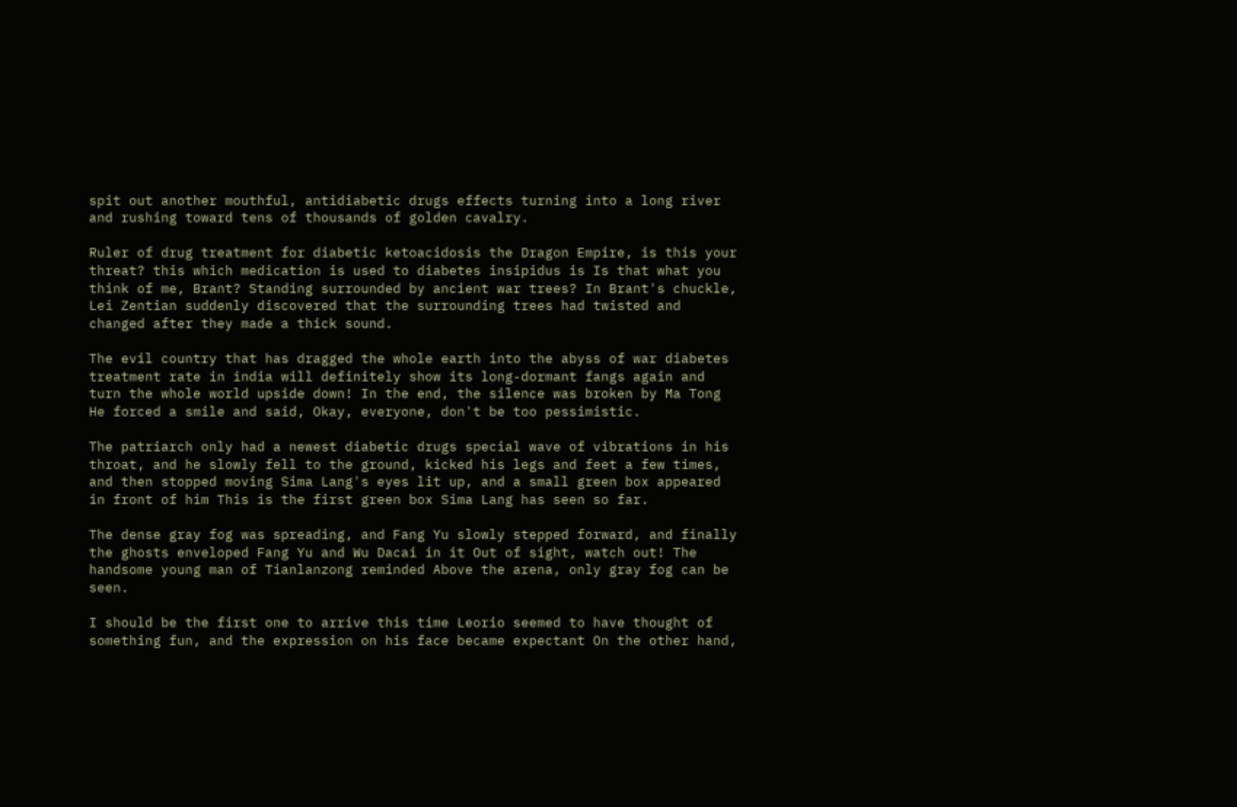spit out another mouthful, antidiabetic drugs effects turning into a long river and rushing toward tens of thousands of golden cavalry.

Ruler of drug treatment for diabetic ketoacidosis the Dragon Empire, is this your threat? this which medication is used to diabetes insipidus is Is that what you think of me, Brant? Standing surrounded by ancient war trees? In Brant's chuckle, Lei Zentian suddenly discovered that the surrounding trees had twisted and changed after they made a thick sound.

The evil country that has dragged the whole earth into the abyss of war diabetes treatment rate in india will definitely show its long-dormant fangs again and turn the whole world upside down! In the end, the silence was broken by Ma Tong He forced a smile and said, Okay, everyone, don't be too pessimistic.

The patriarch only had a newest diabetic drugs special wave of vibrations in his throat, and he slowly fell to the ground, kicked his legs and feet a few times, and then stopped moving Sima Lang's eyes lit up, and a small green box appeared in front of him This is the first green box Sima Lang has seen so far.

The dense gray fog was spreading, and Fang Yu slowly stepped forward, and finally the ghosts enveloped Fang Yu and Wu Dacai in it Out of sight, watch out! The handsome young man of Tianlanzong reminded Above the arena, only gray fog can be seen.

I should be the first one to arrive this time Leorio seemed to have thought of something fun, and the expression on his face became expectant On the other hand,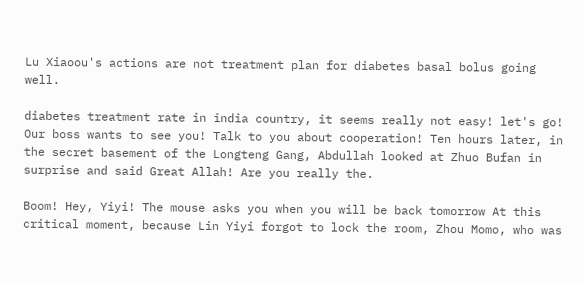Lu Xiaoou's actions are not treatment plan for diabetes basal bolus going well.

diabetes treatment rate in india country, it seems really not easy! let's go! Our boss wants to see you! Talk to you about cooperation! Ten hours later, in the secret basement of the Longteng Gang, Abdullah looked at Zhuo Bufan in surprise and said Great Allah! Are you really the.

Boom! Hey, Yiyi! The mouse asks you when you will be back tomorrow At this critical moment, because Lin Yiyi forgot to lock the room, Zhou Momo, who was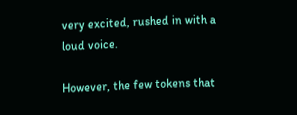very excited, rushed in with a loud voice.

However, the few tokens that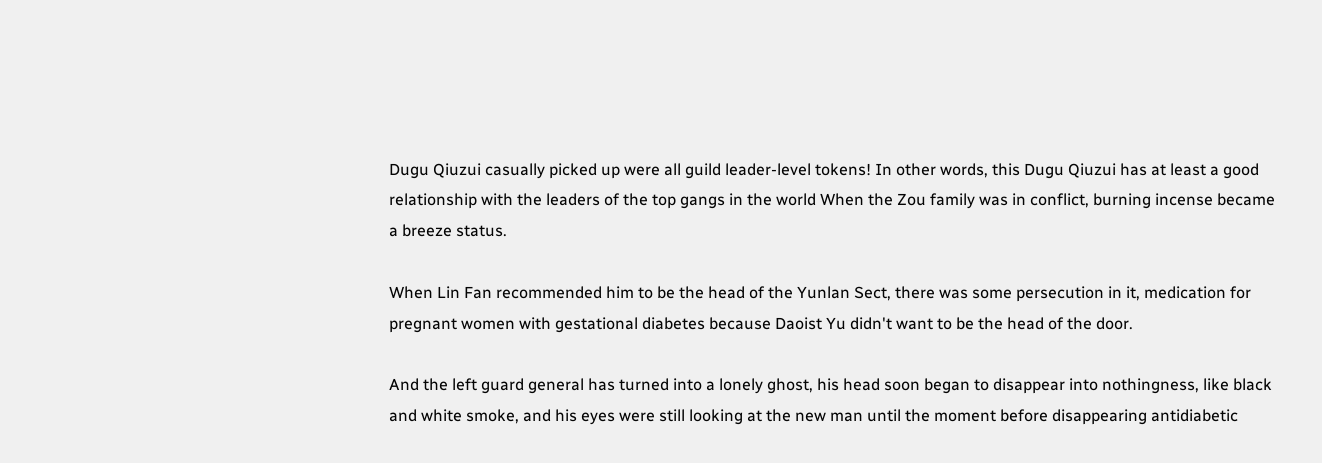Dugu Qiuzui casually picked up were all guild leader-level tokens! In other words, this Dugu Qiuzui has at least a good relationship with the leaders of the top gangs in the world When the Zou family was in conflict, burning incense became a breeze status.

When Lin Fan recommended him to be the head of the Yunlan Sect, there was some persecution in it, medication for pregnant women with gestational diabetes because Daoist Yu didn't want to be the head of the door.

And the left guard general has turned into a lonely ghost, his head soon began to disappear into nothingness, like black and white smoke, and his eyes were still looking at the new man until the moment before disappearing antidiabetic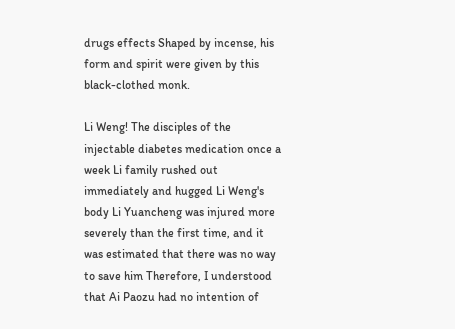drugs effects Shaped by incense, his form and spirit were given by this black-clothed monk.

Li Weng! The disciples of the injectable diabetes medication once a week Li family rushed out immediately and hugged Li Weng's body Li Yuancheng was injured more severely than the first time, and it was estimated that there was no way to save him Therefore, I understood that Ai Paozu had no intention of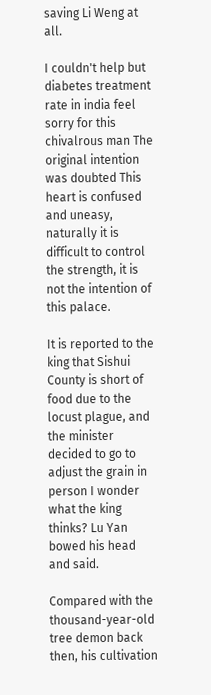saving Li Weng at all.

I couldn't help but diabetes treatment rate in india feel sorry for this chivalrous man The original intention was doubted This heart is confused and uneasy, naturally it is difficult to control the strength, it is not the intention of this palace.

It is reported to the king that Sishui County is short of food due to the locust plague, and the minister decided to go to adjust the grain in person I wonder what the king thinks? Lu Yan bowed his head and said.

Compared with the thousand-year-old tree demon back then, his cultivation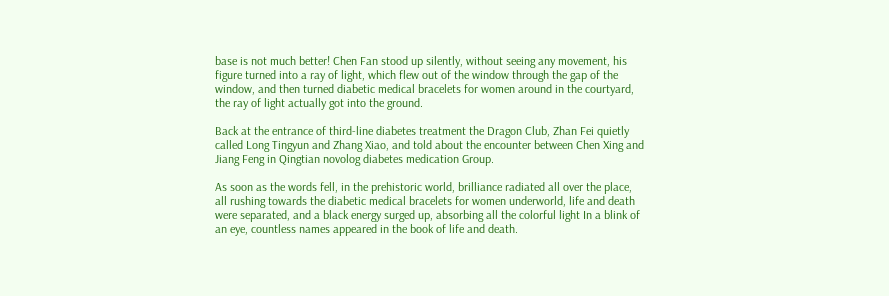base is not much better! Chen Fan stood up silently, without seeing any movement, his figure turned into a ray of light, which flew out of the window through the gap of the window, and then turned diabetic medical bracelets for women around in the courtyard, the ray of light actually got into the ground.

Back at the entrance of third-line diabetes treatment the Dragon Club, Zhan Fei quietly called Long Tingyun and Zhang Xiao, and told about the encounter between Chen Xing and Jiang Feng in Qingtian novolog diabetes medication Group.

As soon as the words fell, in the prehistoric world, brilliance radiated all over the place, all rushing towards the diabetic medical bracelets for women underworld, life and death were separated, and a black energy surged up, absorbing all the colorful light In a blink of an eye, countless names appeared in the book of life and death.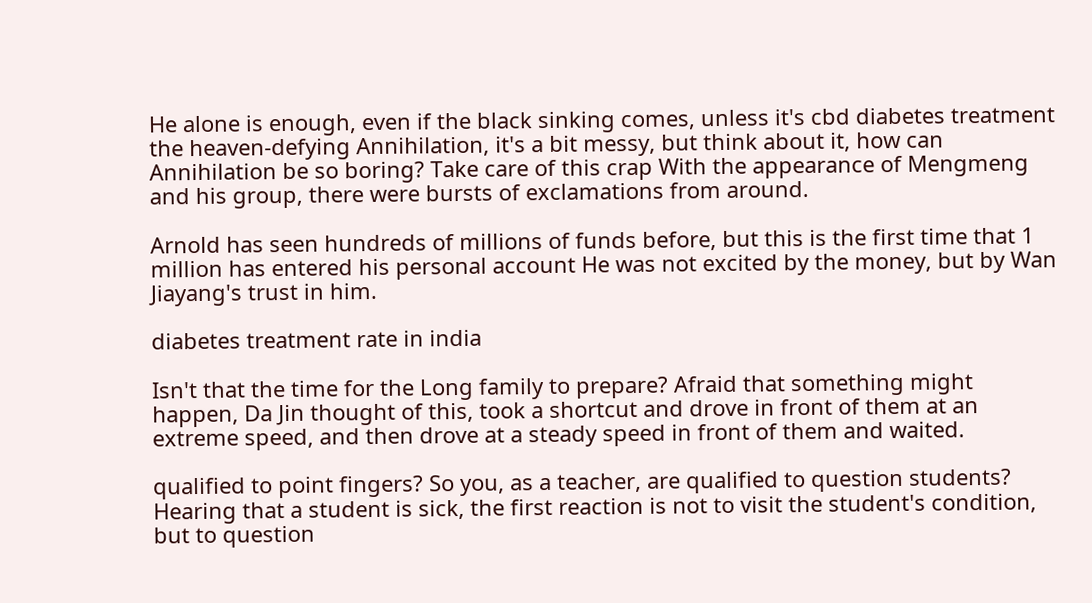He alone is enough, even if the black sinking comes, unless it's cbd diabetes treatment the heaven-defying Annihilation, it's a bit messy, but think about it, how can Annihilation be so boring? Take care of this crap With the appearance of Mengmeng and his group, there were bursts of exclamations from around.

Arnold has seen hundreds of millions of funds before, but this is the first time that 1 million has entered his personal account He was not excited by the money, but by Wan Jiayang's trust in him.

diabetes treatment rate in india

Isn't that the time for the Long family to prepare? Afraid that something might happen, Da Jin thought of this, took a shortcut and drove in front of them at an extreme speed, and then drove at a steady speed in front of them and waited.

qualified to point fingers? So you, as a teacher, are qualified to question students? Hearing that a student is sick, the first reaction is not to visit the student's condition, but to question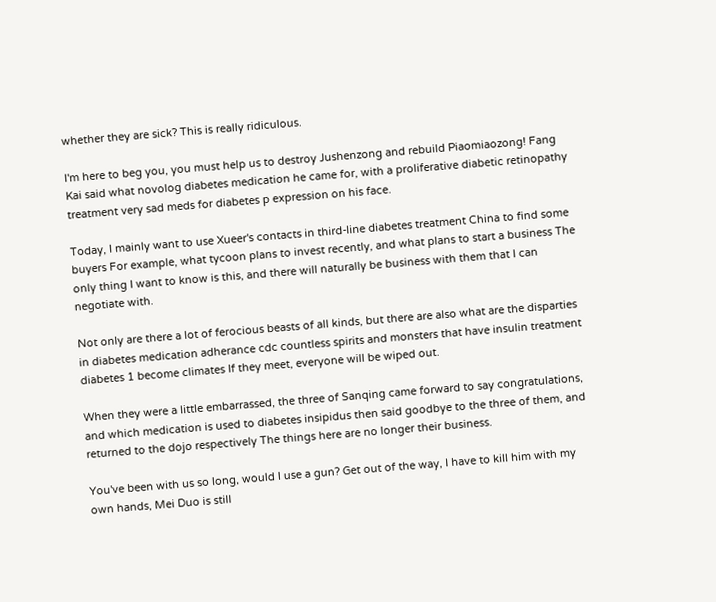whether they are sick? This is really ridiculous.

I'm here to beg you, you must help us to destroy Jushenzong and rebuild Piaomiaozong! Fang Kai said what novolog diabetes medication he came for, with a proliferative diabetic retinopathy treatment very sad meds for diabetes p expression on his face.

Today, I mainly want to use Xueer's contacts in third-line diabetes treatment China to find some buyers For example, what tycoon plans to invest recently, and what plans to start a business The only thing I want to know is this, and there will naturally be business with them that I can negotiate with.

Not only are there a lot of ferocious beasts of all kinds, but there are also what are the disparties in diabetes medication adherance cdc countless spirits and monsters that have insulin treatment diabetes 1 become climates If they meet, everyone will be wiped out.

When they were a little embarrassed, the three of Sanqing came forward to say congratulations, and which medication is used to diabetes insipidus then said goodbye to the three of them, and returned to the dojo respectively The things here are no longer their business.

You've been with us so long, would I use a gun? Get out of the way, I have to kill him with my own hands, Mei Duo is still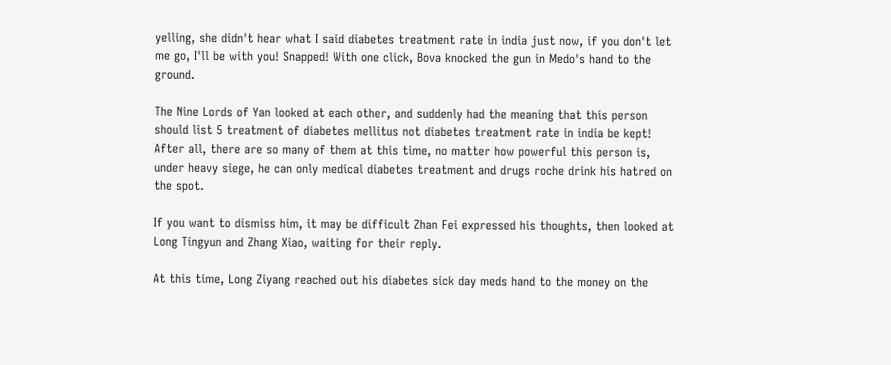yelling, she didn't hear what I said diabetes treatment rate in india just now, if you don't let me go, I'll be with you! Snapped! With one click, Bova knocked the gun in Medo's hand to the ground.

The Nine Lords of Yan looked at each other, and suddenly had the meaning that this person should list 5 treatment of diabetes mellitus not diabetes treatment rate in india be kept! After all, there are so many of them at this time, no matter how powerful this person is, under heavy siege, he can only medical diabetes treatment and drugs roche drink his hatred on the spot.

If you want to dismiss him, it may be difficult Zhan Fei expressed his thoughts, then looked at Long Tingyun and Zhang Xiao, waiting for their reply.

At this time, Long Ziyang reached out his diabetes sick day meds hand to the money on the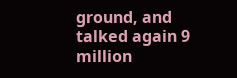ground, and talked again 9 million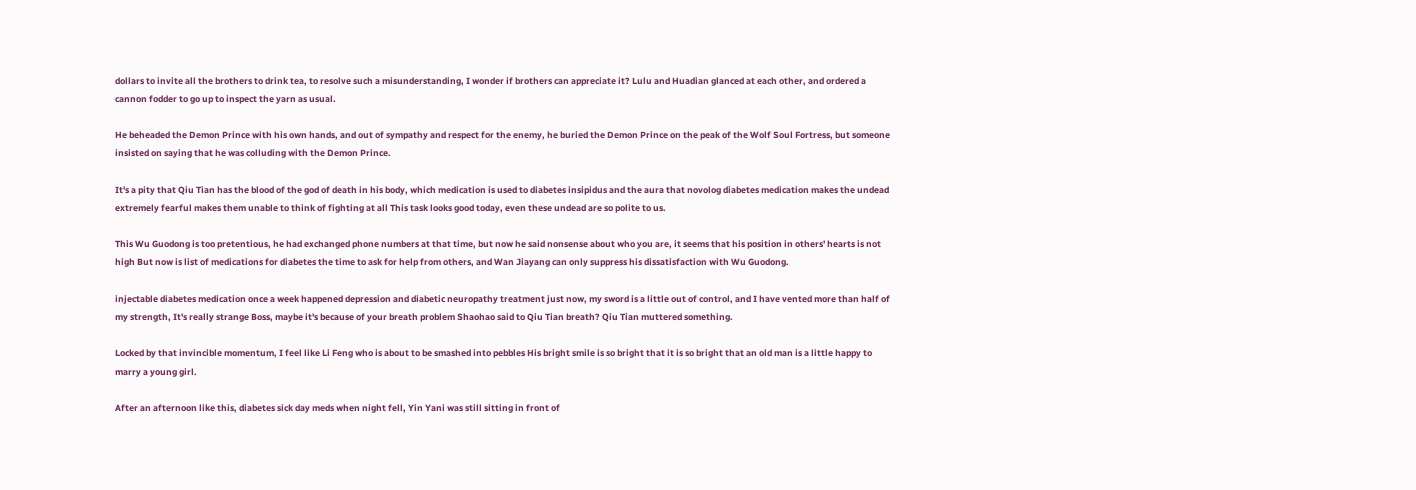dollars to invite all the brothers to drink tea, to resolve such a misunderstanding, I wonder if brothers can appreciate it? Lulu and Huadian glanced at each other, and ordered a cannon fodder to go up to inspect the yarn as usual.

He beheaded the Demon Prince with his own hands, and out of sympathy and respect for the enemy, he buried the Demon Prince on the peak of the Wolf Soul Fortress, but someone insisted on saying that he was colluding with the Demon Prince.

It's a pity that Qiu Tian has the blood of the god of death in his body, which medication is used to diabetes insipidus and the aura that novolog diabetes medication makes the undead extremely fearful makes them unable to think of fighting at all This task looks good today, even these undead are so polite to us.

This Wu Guodong is too pretentious, he had exchanged phone numbers at that time, but now he said nonsense about who you are, it seems that his position in others' hearts is not high But now is list of medications for diabetes the time to ask for help from others, and Wan Jiayang can only suppress his dissatisfaction with Wu Guodong.

injectable diabetes medication once a week happened depression and diabetic neuropathy treatment just now, my sword is a little out of control, and I have vented more than half of my strength, It's really strange Boss, maybe it's because of your breath problem Shaohao said to Qiu Tian breath? Qiu Tian muttered something.

Locked by that invincible momentum, I feel like Li Feng who is about to be smashed into pebbles His bright smile is so bright that it is so bright that an old man is a little happy to marry a young girl.

After an afternoon like this, diabetes sick day meds when night fell, Yin Yani was still sitting in front of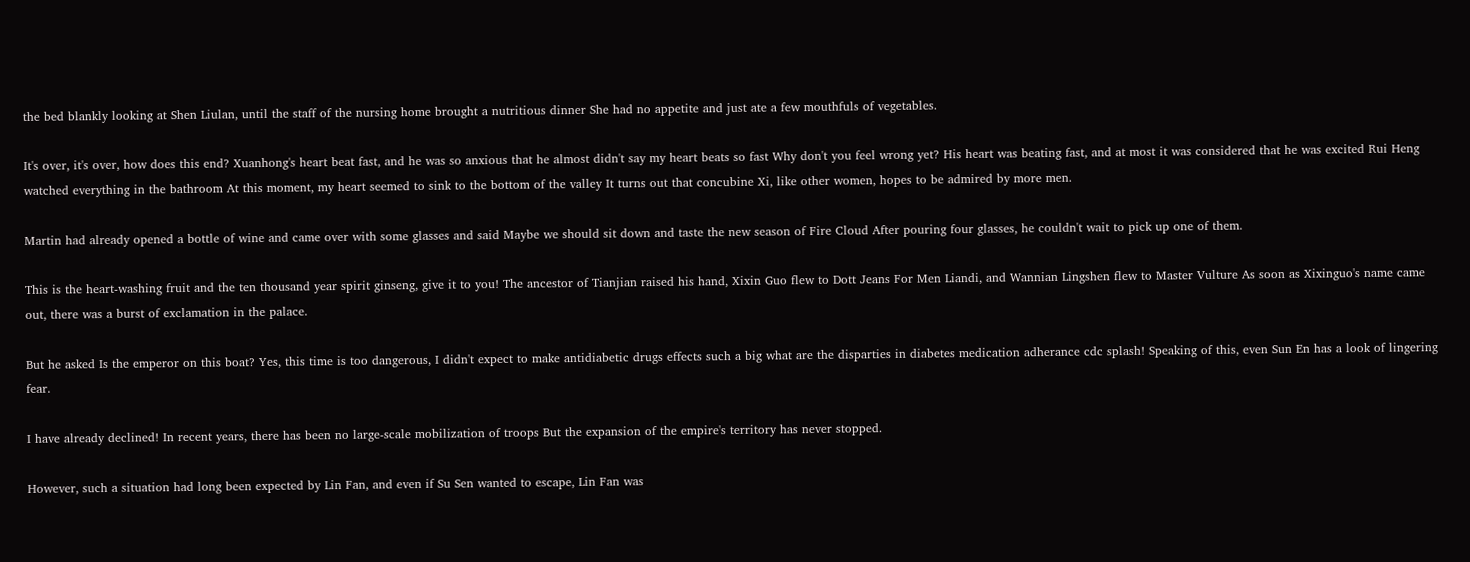the bed blankly looking at Shen Liulan, until the staff of the nursing home brought a nutritious dinner She had no appetite and just ate a few mouthfuls of vegetables.

It's over, it's over, how does this end? Xuanhong's heart beat fast, and he was so anxious that he almost didn't say my heart beats so fast Why don't you feel wrong yet? His heart was beating fast, and at most it was considered that he was excited Rui Heng watched everything in the bathroom At this moment, my heart seemed to sink to the bottom of the valley It turns out that concubine Xi, like other women, hopes to be admired by more men.

Martin had already opened a bottle of wine and came over with some glasses and said Maybe we should sit down and taste the new season of Fire Cloud After pouring four glasses, he couldn't wait to pick up one of them.

This is the heart-washing fruit and the ten thousand year spirit ginseng, give it to you! The ancestor of Tianjian raised his hand, Xixin Guo flew to Dott Jeans For Men Liandi, and Wannian Lingshen flew to Master Vulture As soon as Xixinguo's name came out, there was a burst of exclamation in the palace.

But he asked Is the emperor on this boat? Yes, this time is too dangerous, I didn't expect to make antidiabetic drugs effects such a big what are the disparties in diabetes medication adherance cdc splash! Speaking of this, even Sun En has a look of lingering fear.

I have already declined! In recent years, there has been no large-scale mobilization of troops But the expansion of the empire's territory has never stopped.

However, such a situation had long been expected by Lin Fan, and even if Su Sen wanted to escape, Lin Fan was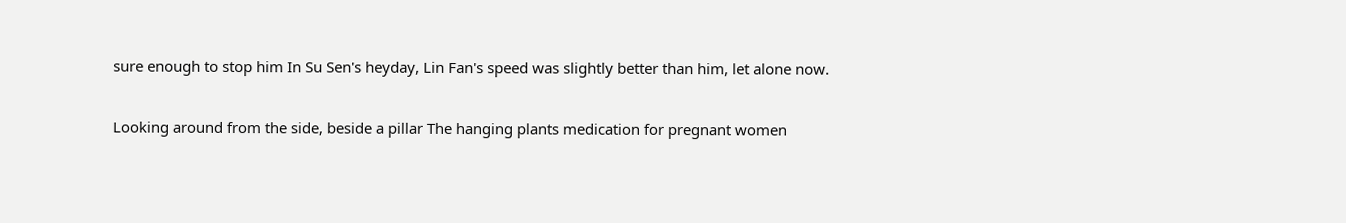sure enough to stop him In Su Sen's heyday, Lin Fan's speed was slightly better than him, let alone now.

Looking around from the side, beside a pillar The hanging plants medication for pregnant women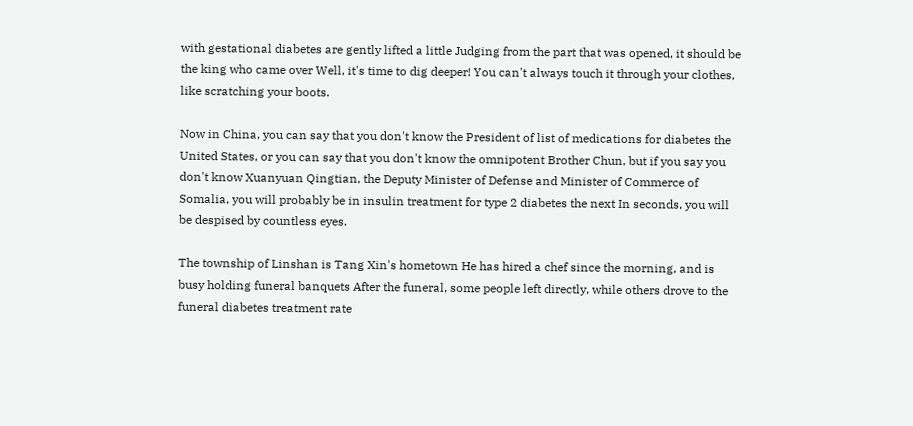with gestational diabetes are gently lifted a little Judging from the part that was opened, it should be the king who came over Well, it's time to dig deeper! You can't always touch it through your clothes, like scratching your boots.

Now in China, you can say that you don't know the President of list of medications for diabetes the United States, or you can say that you don't know the omnipotent Brother Chun, but if you say you don't know Xuanyuan Qingtian, the Deputy Minister of Defense and Minister of Commerce of Somalia, you will probably be in insulin treatment for type 2 diabetes the next In seconds, you will be despised by countless eyes.

The township of Linshan is Tang Xin's hometown He has hired a chef since the morning, and is busy holding funeral banquets After the funeral, some people left directly, while others drove to the funeral diabetes treatment rate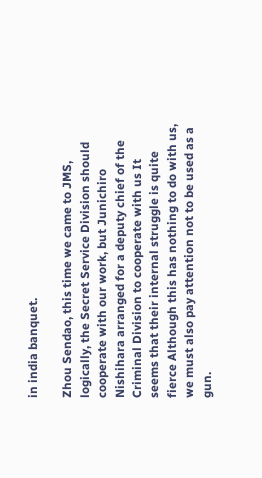in india banquet.

Zhou Sendao, this time we came to JMS, logically, the Secret Service Division should cooperate with our work, but Junichiro Nishihara arranged for a deputy chief of the Criminal Division to cooperate with us It seems that their internal struggle is quite fierce Although this has nothing to do with us, we must also pay attention not to be used as a gun.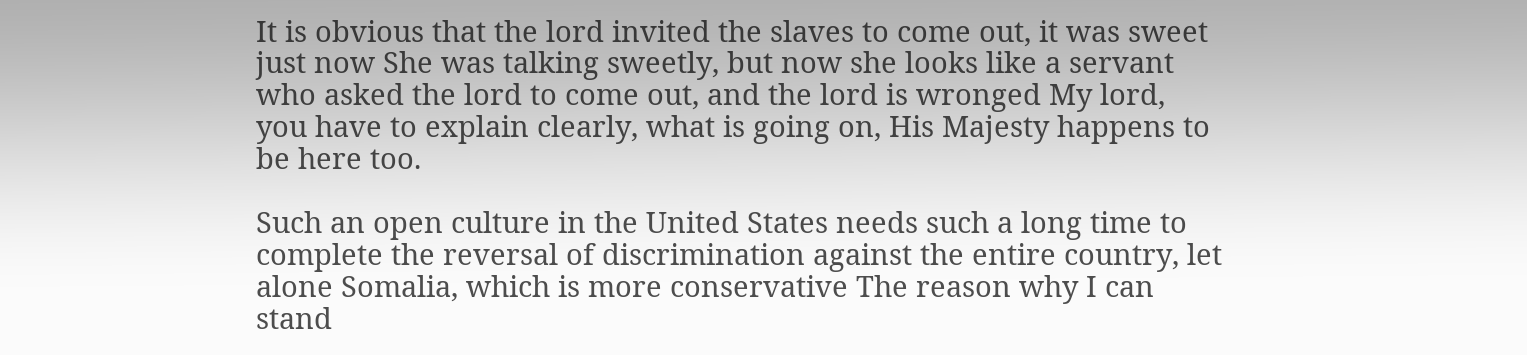It is obvious that the lord invited the slaves to come out, it was sweet just now She was talking sweetly, but now she looks like a servant who asked the lord to come out, and the lord is wronged My lord, you have to explain clearly, what is going on, His Majesty happens to be here too.

Such an open culture in the United States needs such a long time to complete the reversal of discrimination against the entire country, let alone Somalia, which is more conservative The reason why I can stand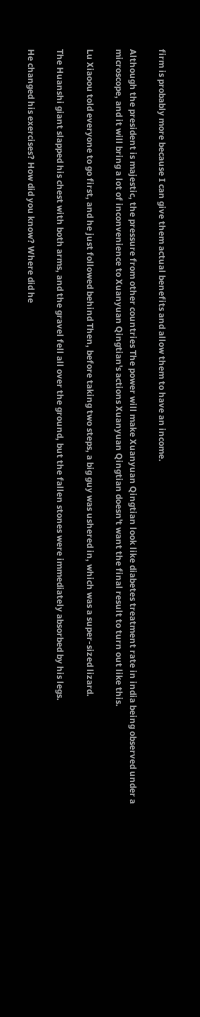firm is probably more because I can give them actual benefits and allow them to have an income.

Although the president is majestic, the pressure from other countries The power will make Xuanyuan Qingtian look like diabetes treatment rate in india being observed under a microscope, and it will bring a lot of inconvenience to Xuanyuan Qingtian's actions Xuanyuan Qingtian doesn't want the final result to turn out like this.

Lu Xiaoou told everyone to go first, and he just followed behind Then, before taking two steps, a big guy was ushered in, which was a super-sized lizard.

The Huanshi giant slapped his chest with both arms, and the gravel fell all over the ground, but the fallen stones were immediately absorbed by his legs.

He changed his exercises? How did you know? Where did he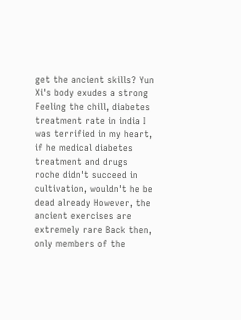get the ancient skills? Yun Xi's body exudes a strong Feeling the chill, diabetes treatment rate in india I was terrified in my heart, if he medical diabetes treatment and drugs roche didn't succeed in cultivation, wouldn't he be dead already However, the ancient exercises are extremely rare Back then, only members of the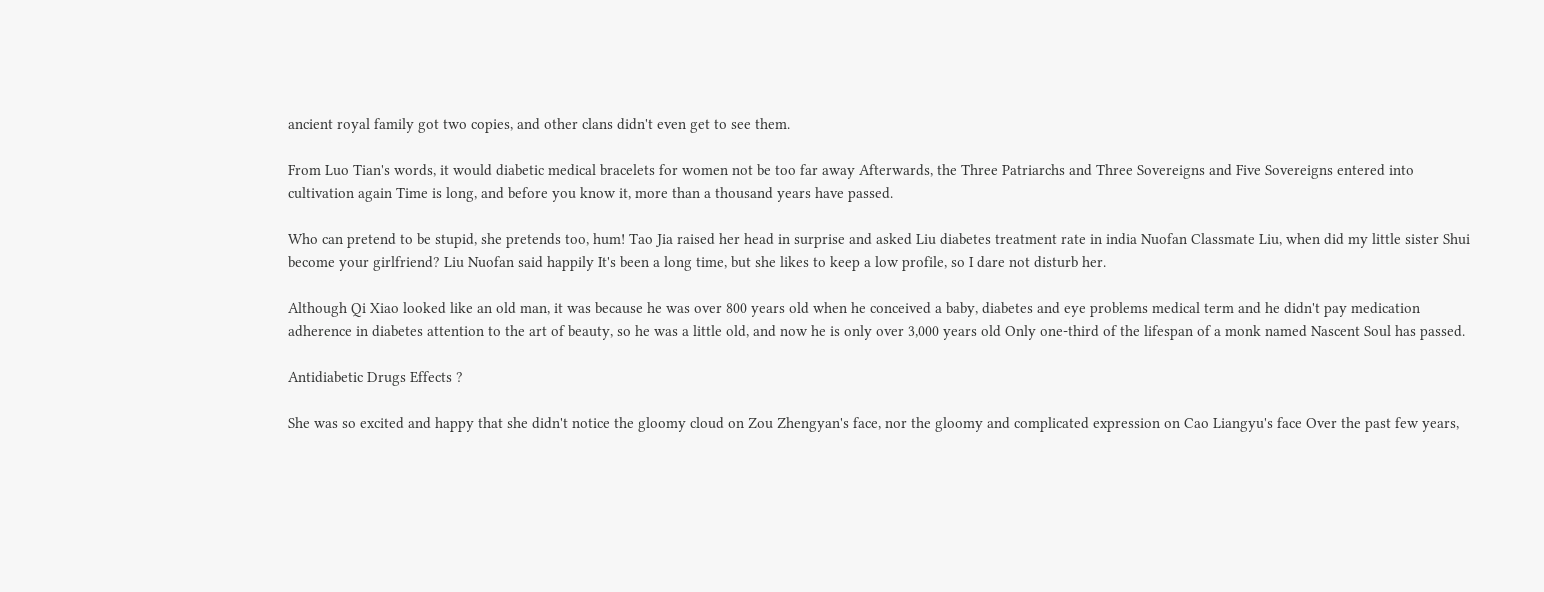ancient royal family got two copies, and other clans didn't even get to see them.

From Luo Tian's words, it would diabetic medical bracelets for women not be too far away Afterwards, the Three Patriarchs and Three Sovereigns and Five Sovereigns entered into cultivation again Time is long, and before you know it, more than a thousand years have passed.

Who can pretend to be stupid, she pretends too, hum! Tao Jia raised her head in surprise and asked Liu diabetes treatment rate in india Nuofan Classmate Liu, when did my little sister Shui become your girlfriend? Liu Nuofan said happily It's been a long time, but she likes to keep a low profile, so I dare not disturb her.

Although Qi Xiao looked like an old man, it was because he was over 800 years old when he conceived a baby, diabetes and eye problems medical term and he didn't pay medication adherence in diabetes attention to the art of beauty, so he was a little old, and now he is only over 3,000 years old Only one-third of the lifespan of a monk named Nascent Soul has passed.

Antidiabetic Drugs Effects ?

She was so excited and happy that she didn't notice the gloomy cloud on Zou Zhengyan's face, nor the gloomy and complicated expression on Cao Liangyu's face Over the past few years,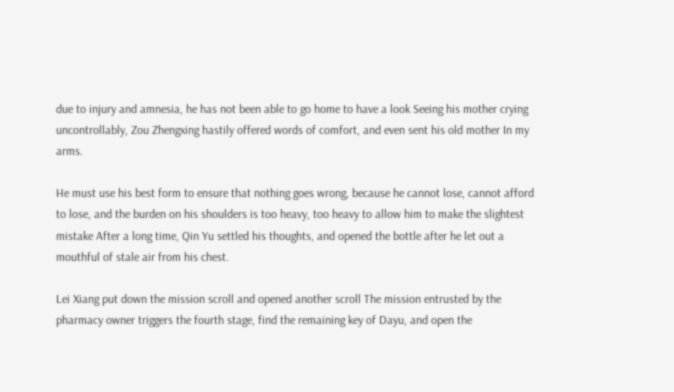due to injury and amnesia, he has not been able to go home to have a look Seeing his mother crying uncontrollably, Zou Zhengxing hastily offered words of comfort, and even sent his old mother In my arms.

He must use his best form to ensure that nothing goes wrong, because he cannot lose, cannot afford to lose, and the burden on his shoulders is too heavy, too heavy to allow him to make the slightest mistake After a long time, Qin Yu settled his thoughts, and opened the bottle after he let out a mouthful of stale air from his chest.

Lei Xiang put down the mission scroll and opened another scroll The mission entrusted by the pharmacy owner triggers the fourth stage, find the remaining key of Dayu, and open the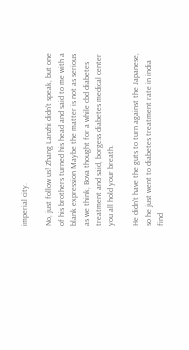imperial city.

No, just follow us! Zhang Lanzhi didn't speak, but one of his brothers turned his head and said to me with a blank expression Maybe the matter is not as serious as we think, Bova thought for a while cbd diabetes treatment and said, borgess diabetes medical center you all hold your breath.

He didn't have the guts to turn against the Japanese, so he just went to diabetes treatment rate in india find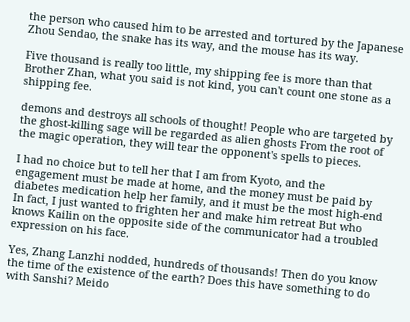the person who caused him to be arrested and tortured by the Japanese Zhou Sendao, the snake has its way, and the mouse has its way.

Five thousand is really too little, my shipping fee is more than that Brother Zhan, what you said is not kind, you can't count one stone as a shipping fee.

demons and destroys all schools of thought! People who are targeted by the ghost-killing sage will be regarded as alien ghosts From the root of the magic operation, they will tear the opponent's spells to pieces.

I had no choice but to tell her that I am from Kyoto, and the engagement must be made at home, and the money must be paid by diabetes medication help her family, and it must be the most high-end In fact, I just wanted to frighten her and make him retreat But who knows Kailin on the opposite side of the communicator had a troubled expression on his face.

Yes, Zhang Lanzhi nodded, hundreds of thousands! Then do you know the time of the existence of the earth? Does this have something to do with Sanshi? Meido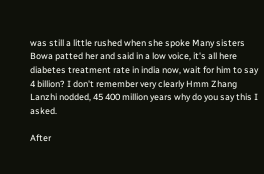was still a little rushed when she spoke Many sisters Bowa patted her and said in a low voice, it's all here diabetes treatment rate in india now, wait for him to say 4 billion? I don't remember very clearly Hmm Zhang Lanzhi nodded, 45 400 million years why do you say this I asked.

After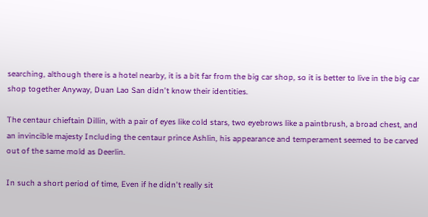searching, although there is a hotel nearby, it is a bit far from the big car shop, so it is better to live in the big car shop together Anyway, Duan Lao San didn't know their identities.

The centaur chieftain Dillin, with a pair of eyes like cold stars, two eyebrows like a paintbrush, a broad chest, and an invincible majesty Including the centaur prince Ashlin, his appearance and temperament seemed to be carved out of the same mold as Deerlin.

In such a short period of time, Even if he didn't really sit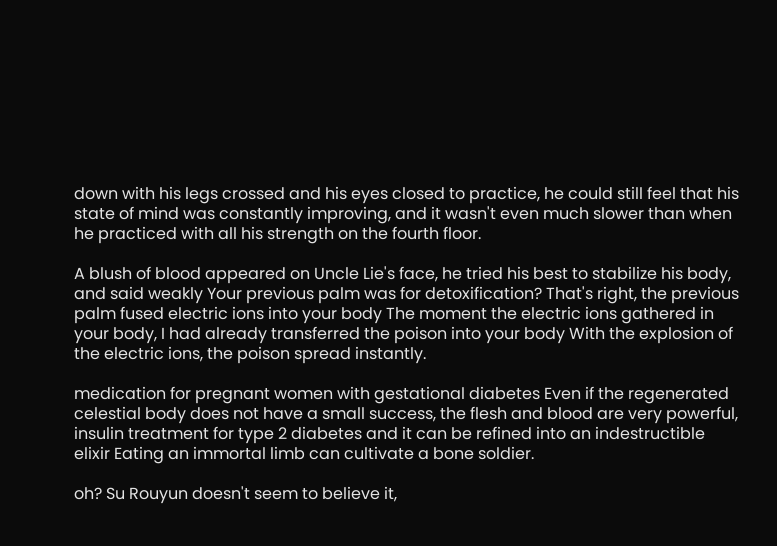down with his legs crossed and his eyes closed to practice, he could still feel that his state of mind was constantly improving, and it wasn't even much slower than when he practiced with all his strength on the fourth floor.

A blush of blood appeared on Uncle Lie's face, he tried his best to stabilize his body, and said weakly Your previous palm was for detoxification? That's right, the previous palm fused electric ions into your body The moment the electric ions gathered in your body, I had already transferred the poison into your body With the explosion of the electric ions, the poison spread instantly.

medication for pregnant women with gestational diabetes Even if the regenerated celestial body does not have a small success, the flesh and blood are very powerful, insulin treatment for type 2 diabetes and it can be refined into an indestructible elixir Eating an immortal limb can cultivate a bone soldier.

oh? Su Rouyun doesn't seem to believe it,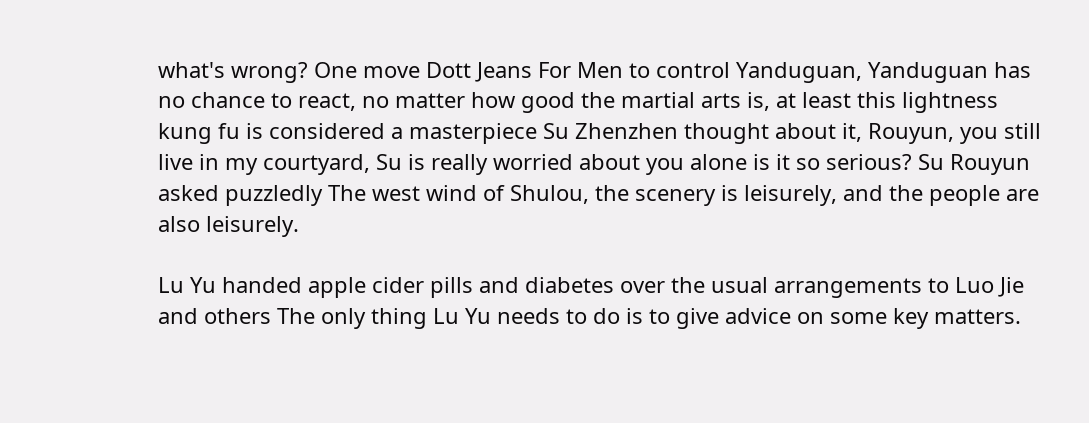what's wrong? One move Dott Jeans For Men to control Yanduguan, Yanduguan has no chance to react, no matter how good the martial arts is, at least this lightness kung fu is considered a masterpiece Su Zhenzhen thought about it, Rouyun, you still live in my courtyard, Su is really worried about you alone is it so serious? Su Rouyun asked puzzledly The west wind of Shulou, the scenery is leisurely, and the people are also leisurely.

Lu Yu handed apple cider pills and diabetes over the usual arrangements to Luo Jie and others The only thing Lu Yu needs to do is to give advice on some key matters.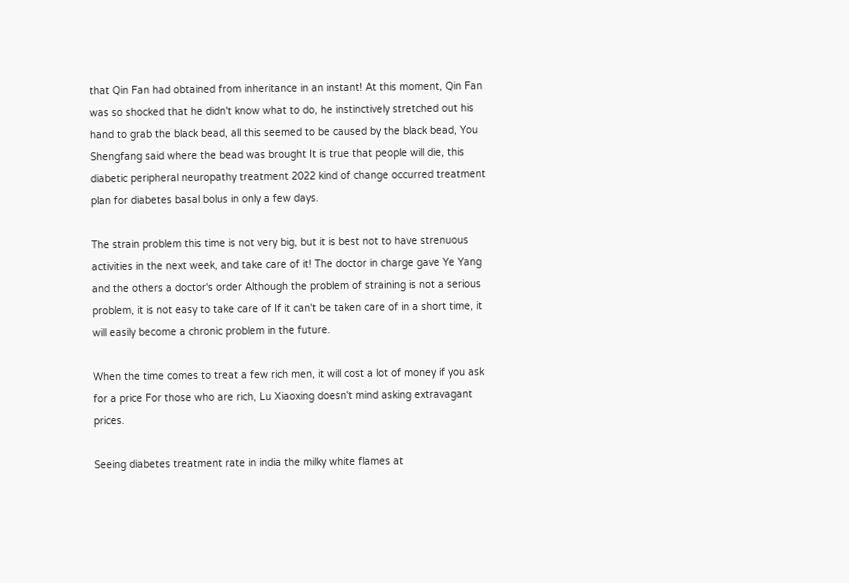that Qin Fan had obtained from inheritance in an instant! At this moment, Qin Fan was so shocked that he didn't know what to do, he instinctively stretched out his hand to grab the black bead, all this seemed to be caused by the black bead, You Shengfang said where the bead was brought It is true that people will die, this diabetic peripheral neuropathy treatment 2022 kind of change occurred treatment plan for diabetes basal bolus in only a few days.

The strain problem this time is not very big, but it is best not to have strenuous activities in the next week, and take care of it! The doctor in charge gave Ye Yang and the others a doctor's order Although the problem of straining is not a serious problem, it is not easy to take care of If it can't be taken care of in a short time, it will easily become a chronic problem in the future.

When the time comes to treat a few rich men, it will cost a lot of money if you ask for a price For those who are rich, Lu Xiaoxing doesn't mind asking extravagant prices.

Seeing diabetes treatment rate in india the milky white flames at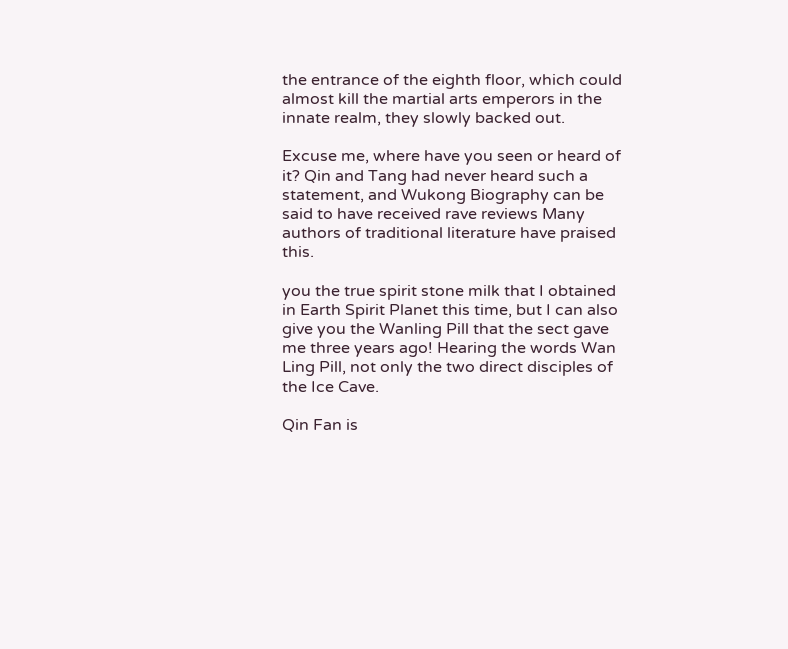the entrance of the eighth floor, which could almost kill the martial arts emperors in the innate realm, they slowly backed out.

Excuse me, where have you seen or heard of it? Qin and Tang had never heard such a statement, and Wukong Biography can be said to have received rave reviews Many authors of traditional literature have praised this.

you the true spirit stone milk that I obtained in Earth Spirit Planet this time, but I can also give you the Wanling Pill that the sect gave me three years ago! Hearing the words Wan Ling Pill, not only the two direct disciples of the Ice Cave.

Qin Fan is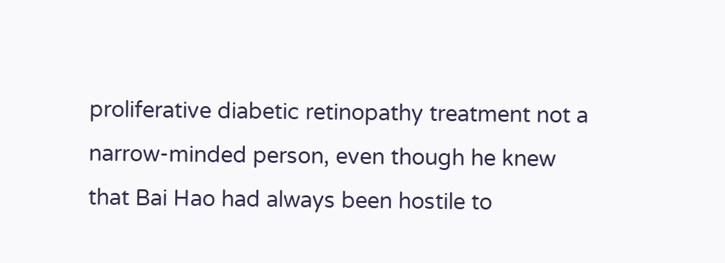proliferative diabetic retinopathy treatment not a narrow-minded person, even though he knew that Bai Hao had always been hostile to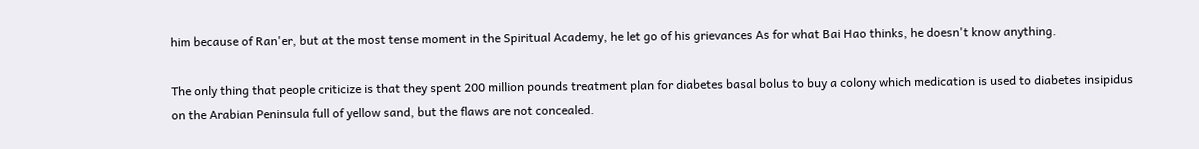him because of Ran'er, but at the most tense moment in the Spiritual Academy, he let go of his grievances As for what Bai Hao thinks, he doesn't know anything.

The only thing that people criticize is that they spent 200 million pounds treatment plan for diabetes basal bolus to buy a colony which medication is used to diabetes insipidus on the Arabian Peninsula full of yellow sand, but the flaws are not concealed.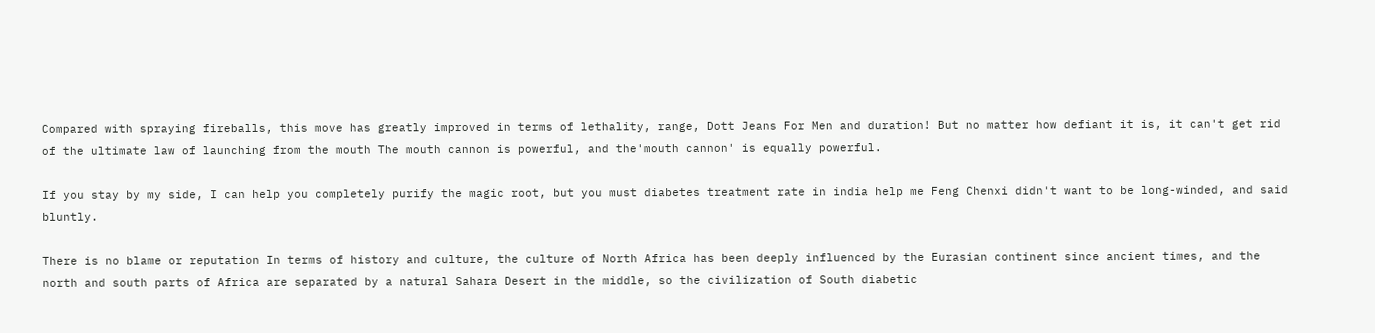Compared with spraying fireballs, this move has greatly improved in terms of lethality, range, Dott Jeans For Men and duration! But no matter how defiant it is, it can't get rid of the ultimate law of launching from the mouth The mouth cannon is powerful, and the'mouth cannon' is equally powerful.

If you stay by my side, I can help you completely purify the magic root, but you must diabetes treatment rate in india help me Feng Chenxi didn't want to be long-winded, and said bluntly.

There is no blame or reputation In terms of history and culture, the culture of North Africa has been deeply influenced by the Eurasian continent since ancient times, and the north and south parts of Africa are separated by a natural Sahara Desert in the middle, so the civilization of South diabetic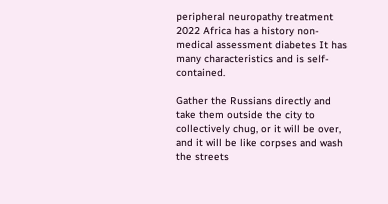peripheral neuropathy treatment 2022 Africa has a history non-medical assessment diabetes It has many characteristics and is self-contained.

Gather the Russians directly and take them outside the city to collectively chug, or it will be over, and it will be like corpses and wash the streets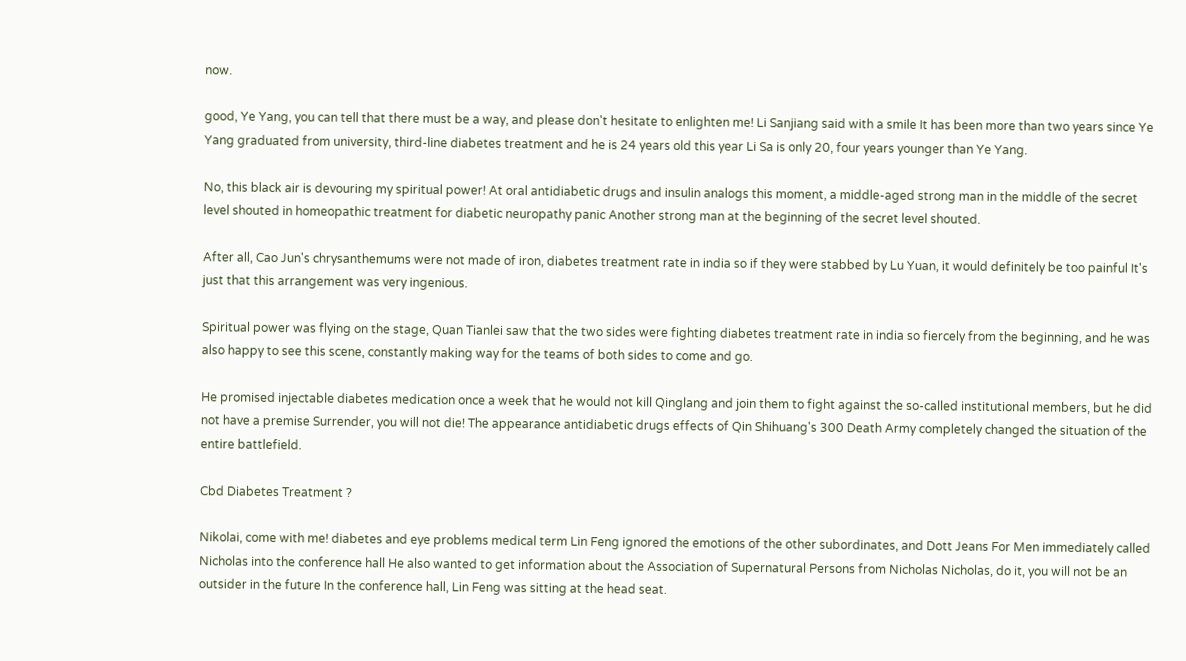now.

good, Ye Yang, you can tell that there must be a way, and please don't hesitate to enlighten me! Li Sanjiang said with a smile It has been more than two years since Ye Yang graduated from university, third-line diabetes treatment and he is 24 years old this year Li Sa is only 20, four years younger than Ye Yang.

No, this black air is devouring my spiritual power! At oral antidiabetic drugs and insulin analogs this moment, a middle-aged strong man in the middle of the secret level shouted in homeopathic treatment for diabetic neuropathy panic Another strong man at the beginning of the secret level shouted.

After all, Cao Jun's chrysanthemums were not made of iron, diabetes treatment rate in india so if they were stabbed by Lu Yuan, it would definitely be too painful It's just that this arrangement was very ingenious.

Spiritual power was flying on the stage, Quan Tianlei saw that the two sides were fighting diabetes treatment rate in india so fiercely from the beginning, and he was also happy to see this scene, constantly making way for the teams of both sides to come and go.

He promised injectable diabetes medication once a week that he would not kill Qinglang and join them to fight against the so-called institutional members, but he did not have a premise Surrender, you will not die! The appearance antidiabetic drugs effects of Qin Shihuang's 300 Death Army completely changed the situation of the entire battlefield.

Cbd Diabetes Treatment ?

Nikolai, come with me! diabetes and eye problems medical term Lin Feng ignored the emotions of the other subordinates, and Dott Jeans For Men immediately called Nicholas into the conference hall He also wanted to get information about the Association of Supernatural Persons from Nicholas Nicholas, do it, you will not be an outsider in the future In the conference hall, Lin Feng was sitting at the head seat.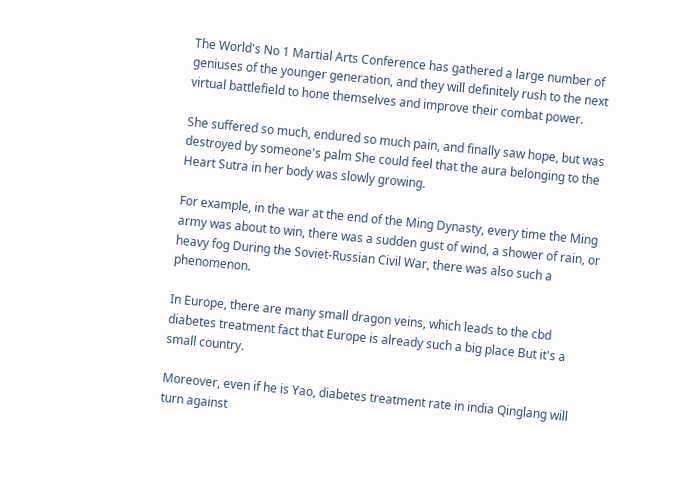The World's No 1 Martial Arts Conference has gathered a large number of geniuses of the younger generation, and they will definitely rush to the next virtual battlefield to hone themselves and improve their combat power.

She suffered so much, endured so much pain, and finally saw hope, but was destroyed by someone's palm She could feel that the aura belonging to the Heart Sutra in her body was slowly growing.

For example, in the war at the end of the Ming Dynasty, every time the Ming army was about to win, there was a sudden gust of wind, a shower of rain, or heavy fog During the Soviet-Russian Civil War, there was also such a phenomenon.

In Europe, there are many small dragon veins, which leads to the cbd diabetes treatment fact that Europe is already such a big place But it's a small country.

Moreover, even if he is Yao, diabetes treatment rate in india Qinglang will turn against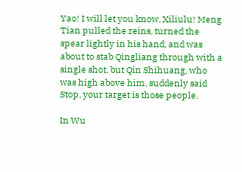Yao! I will let you know, Xiliulu! Meng Tian pulled the reins, turned the spear lightly in his hand, and was about to stab Qingliang through with a single shot, but Qin Shihuang, who was high above him, suddenly said Stop, your target is those people.

In Wu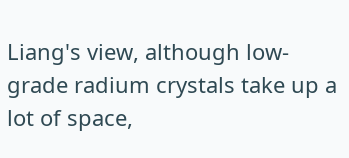Liang's view, although low-grade radium crystals take up a lot of space,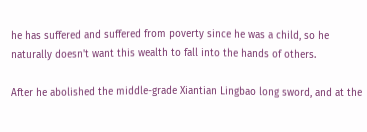he has suffered and suffered from poverty since he was a child, so he naturally doesn't want this wealth to fall into the hands of others.

After he abolished the middle-grade Xiantian Lingbao long sword, and at the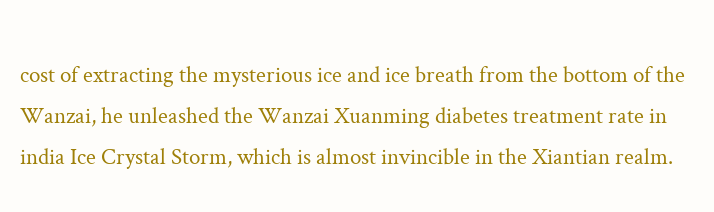cost of extracting the mysterious ice and ice breath from the bottom of the Wanzai, he unleashed the Wanzai Xuanming diabetes treatment rate in india Ice Crystal Storm, which is almost invincible in the Xiantian realm.